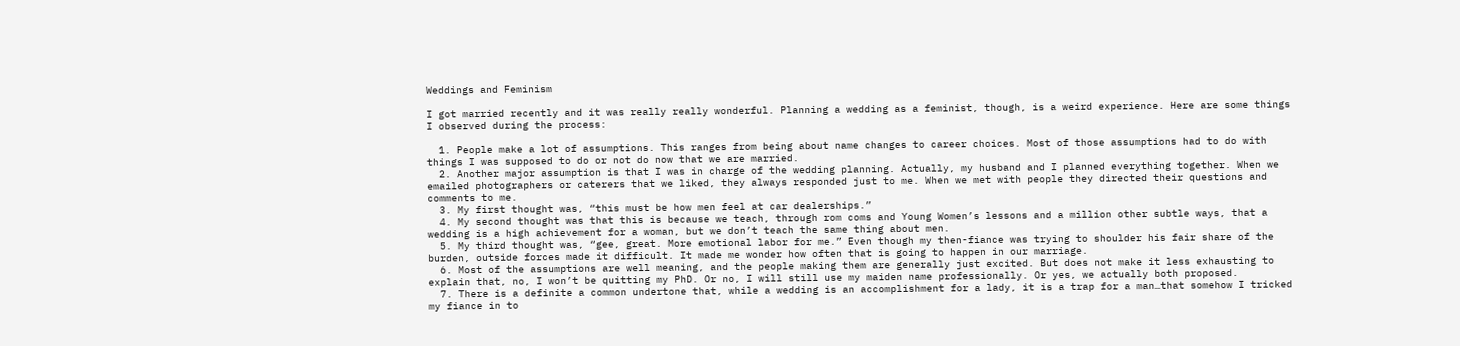Weddings and Feminism

I got married recently and it was really really wonderful. Planning a wedding as a feminist, though, is a weird experience. Here are some things I observed during the process:

  1. People make a lot of assumptions. This ranges from being about name changes to career choices. Most of those assumptions had to do with things I was supposed to do or not do now that we are married.
  2. Another major assumption is that I was in charge of the wedding planning. Actually, my husband and I planned everything together. When we emailed photographers or caterers that we liked, they always responded just to me. When we met with people they directed their questions and comments to me.
  3. My first thought was, “this must be how men feel at car dealerships.”
  4. My second thought was that this is because we teach, through rom coms and Young Women’s lessons and a million other subtle ways, that a wedding is a high achievement for a woman, but we don’t teach the same thing about men.
  5. My third thought was, “gee, great. More emotional labor for me.” Even though my then-fiance was trying to shoulder his fair share of the burden, outside forces made it difficult. It made me wonder how often that is going to happen in our marriage.
  6. Most of the assumptions are well meaning, and the people making them are generally just excited. But does not make it less exhausting to explain that, no, I won’t be quitting my PhD. Or no, I will still use my maiden name professionally. Or yes, we actually both proposed.
  7. There is a definite a common undertone that, while a wedding is an accomplishment for a lady, it is a trap for a man…that somehow I tricked my fiance in to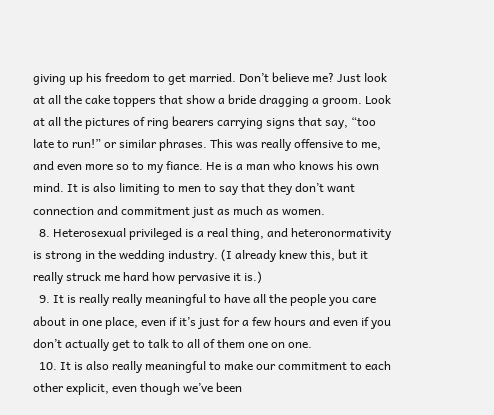giving up his freedom to get married. Don’t believe me? Just look at all the cake toppers that show a bride dragging a groom. Look at all the pictures of ring bearers carrying signs that say, “too late to run!” or similar phrases. This was really offensive to me, and even more so to my fiance. He is a man who knows his own mind. It is also limiting to men to say that they don’t want connection and commitment just as much as women.
  8. Heterosexual privileged is a real thing, and heteronormativity is strong in the wedding industry. (I already knew this, but it really struck me hard how pervasive it is.)
  9. It is really really meaningful to have all the people you care about in one place, even if it’s just for a few hours and even if you don’t actually get to talk to all of them one on one.
  10. It is also really meaningful to make our commitment to each other explicit, even though we’ve been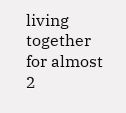living together for almost 2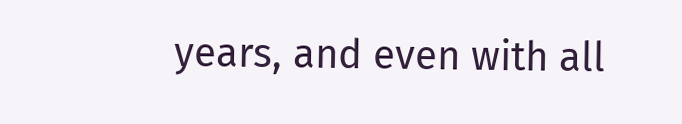years, and even with all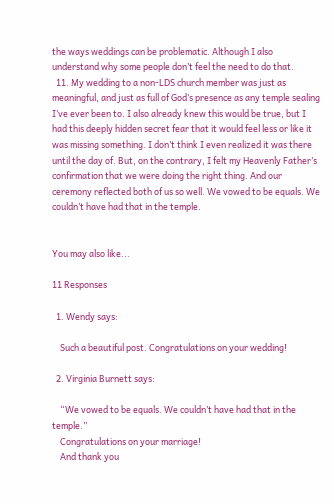the ways weddings can be problematic. Although I also understand why some people don’t feel the need to do that.
  11. My wedding to a non-LDS church member was just as meaningful, and just as full of God’s presence as any temple sealing I’ve ever been to. I also already knew this would be true, but I had this deeply hidden secret fear that it would feel less or like it was missing something. I don’t think I even realized it was there until the day of. But, on the contrary, I felt my Heavenly Father’s confirmation that we were doing the right thing. And our ceremony reflected both of us so well. We vowed to be equals. We couldn’t have had that in the temple.


You may also like...

11 Responses

  1. Wendy says:

    Such a beautiful post. Congratulations on your wedding!

  2. Virginia Burnett says:

    “We vowed to be equals. We couldn’t have had that in the temple.”
    Congratulations on your marriage!
    And thank you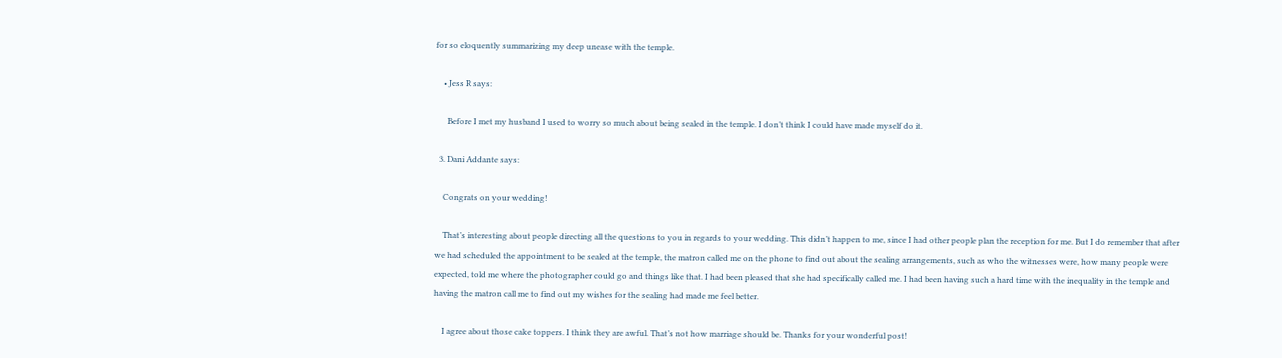for so eloquently summarizing my deep unease with the temple.

    • Jess R says:

      Before I met my husband I used to worry so much about being sealed in the temple. I don’t think I could have made myself do it.

  3. Dani Addante says:

    Congrats on your wedding!

    That’s interesting about people directing all the questions to you in regards to your wedding. This didn’t happen to me, since I had other people plan the reception for me. But I do remember that after we had scheduled the appointment to be sealed at the temple, the matron called me on the phone to find out about the sealing arrangements, such as who the witnesses were, how many people were expected, told me where the photographer could go and things like that. I had been pleased that she had specifically called me. I had been having such a hard time with the inequality in the temple and having the matron call me to find out my wishes for the sealing had made me feel better.

    I agree about those cake toppers. I think they are awful. That’s not how marriage should be. Thanks for your wonderful post!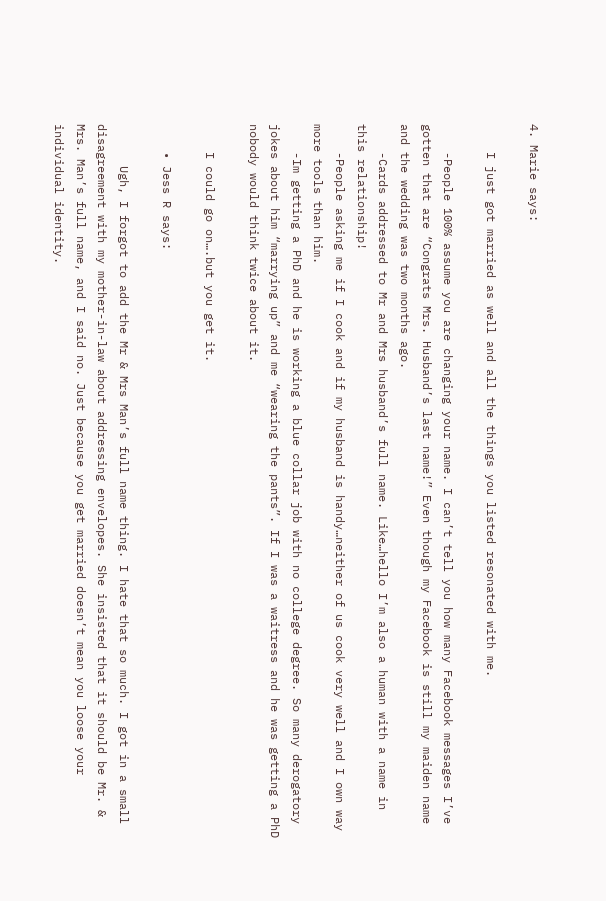4. Marie says:

    I just got married as well and all the things you listed resonated with me.

    -People 100% assume you are changing your name. I can’t tell you how many Facebook messages I’ve gotten that are “Congrats Mrs. Husband’s last name!” Even though my Facebook is still my maiden name and the wedding was two months ago.
    -Cards addressed to Mr and Mrs husband’s full name. Like…hello I’m also a human with a name in this relationship!
    -People asking me if I cook and if my husband is handy…neither of us cook very well and I own way more tools than him.
    -Im getting a PhD and he is working a blue collar job with no college degree. So many derogatory jokes about him “marrying up” and me “wearing the pants”. If I was a waitress and he was getting a PhD nobody would think twice about it.

    I could go on….but you get it.

    • Jess R says:

      Ugh, I forgot to add the Mr & Mrs Man’s full name thing. I hate that so much. I got in a small disagreement with my mother-in-law about addressing envelopes. She insisted that it should be Mr. & Mrs. Man’s full name, and I said no. Just because you get married doesn’t mean you loose your individual identity.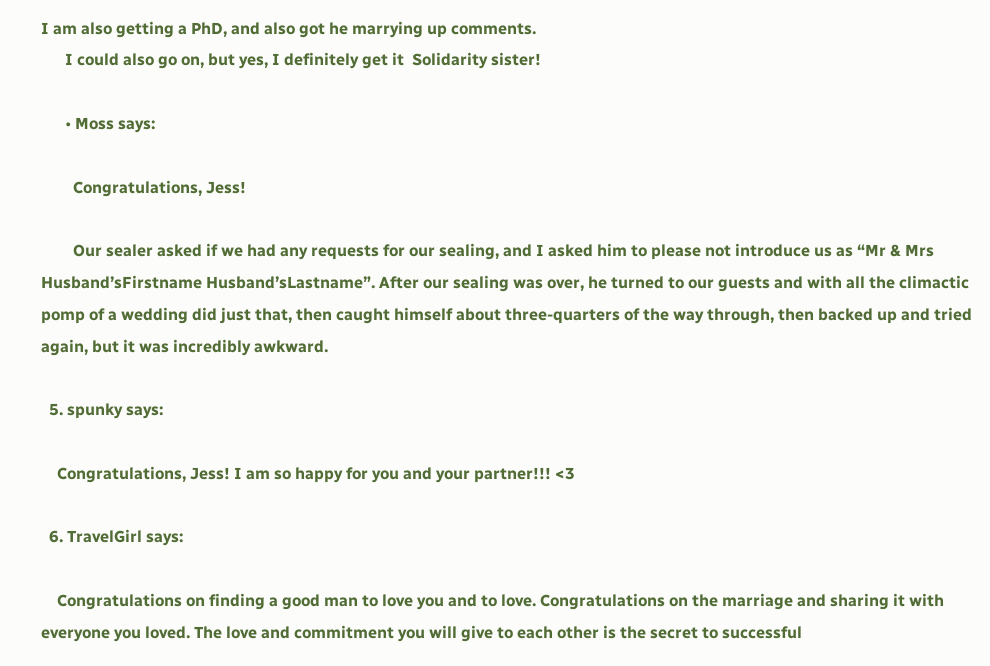I am also getting a PhD, and also got he marrying up comments.
      I could also go on, but yes, I definitely get it  Solidarity sister!

      • Moss says:

        Congratulations, Jess!

        Our sealer asked if we had any requests for our sealing, and I asked him to please not introduce us as “Mr & Mrs Husband’sFirstname Husband’sLastname”. After our sealing was over, he turned to our guests and with all the climactic pomp of a wedding did just that, then caught himself about three-quarters of the way through, then backed up and tried again, but it was incredibly awkward.

  5. spunky says:

    Congratulations, Jess! I am so happy for you and your partner!!! <3

  6. TravelGirl says:

    Congratulations on finding a good man to love you and to love. Congratulations on the marriage and sharing it with everyone you loved. The love and commitment you will give to each other is the secret to successful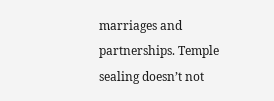marriages and partnerships. Temple sealing doesn’t not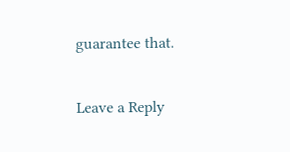guarantee that.

Leave a Reply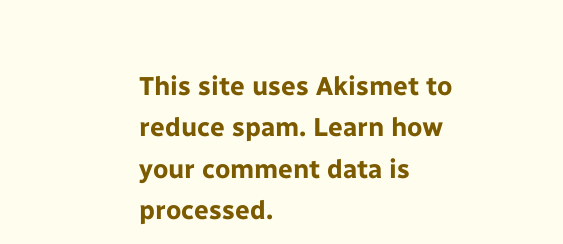This site uses Akismet to reduce spam. Learn how your comment data is processed.